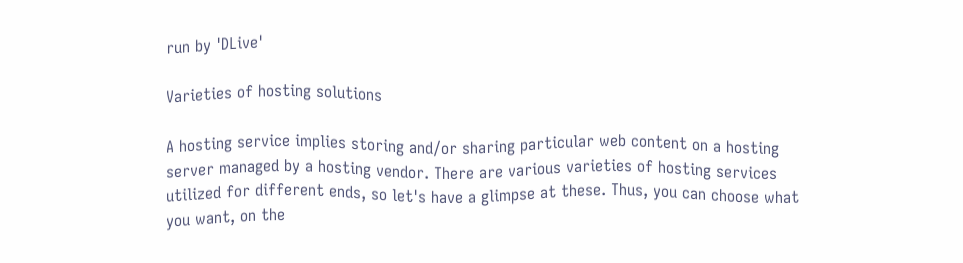run by 'DLive'

Varieties of hosting solutions

A hosting service implies storing and/or sharing particular web content on a hosting server managed by a hosting vendor. There are various varieties of hosting services utilized for different ends, so let's have a glimpse at these. Thus, you can choose what you want, on the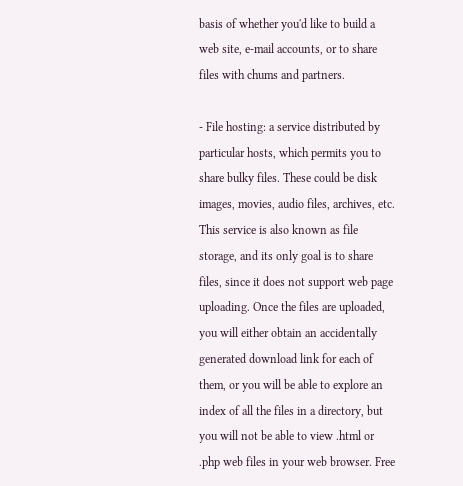basis of whether you'd like to build a web site, e-mail accounts, or to share files with chums and partners.

- File hosting: a service distributed by particular hosts, which permits you to share bulky files. These could be disk images, movies, audio files, archives, etc. This service is also known as file storage, and its only goal is to share files, since it does not support web page uploading. Once the files are uploaded, you will either obtain an accidentally generated download link for each of them, or you will be able to explore an index of all the files in a directory, but you will not be able to view .html or .php web files in your web browser. Free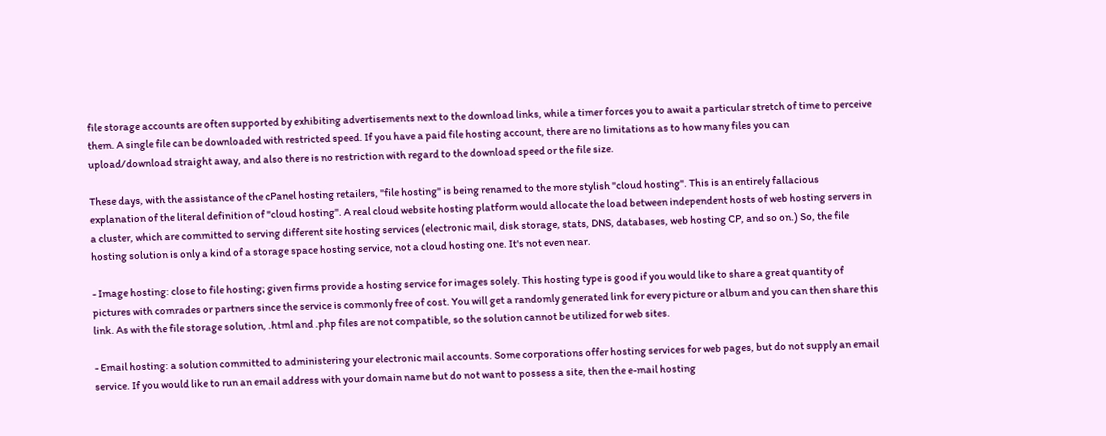file storage accounts are often supported by exhibiting advertisements next to the download links, while a timer forces you to await a particular stretch of time to perceive them. A single file can be downloaded with restricted speed. If you have a paid file hosting account, there are no limitations as to how many files you can upload/download straight away, and also there is no restriction with regard to the download speed or the file size.

These days, with the assistance of the cPanel hosting retailers, "file hosting" is being renamed to the more stylish "cloud hosting". This is an entirely fallacious explanation of the literal definition of "cloud hosting". A real cloud website hosting platform would allocate the load between independent hosts of web hosting servers in a cluster, which are committed to serving different site hosting services (electronic mail, disk storage, stats, DNS, databases, web hosting CP, and so on.) So, the file hosting solution is only a kind of a storage space hosting service, not a cloud hosting one. It's not even near.

- Image hosting: close to file hosting; given firms provide a hosting service for images solely. This hosting type is good if you would like to share a great quantity of pictures with comrades or partners since the service is commonly free of cost. You will get a randomly generated link for every picture or album and you can then share this link. As with the file storage solution, .html and .php files are not compatible, so the solution cannot be utilized for web sites.

- Email hosting: a solution committed to administering your electronic mail accounts. Some corporations offer hosting services for web pages, but do not supply an email service. If you would like to run an email address with your domain name but do not want to possess a site, then the e-mail hosting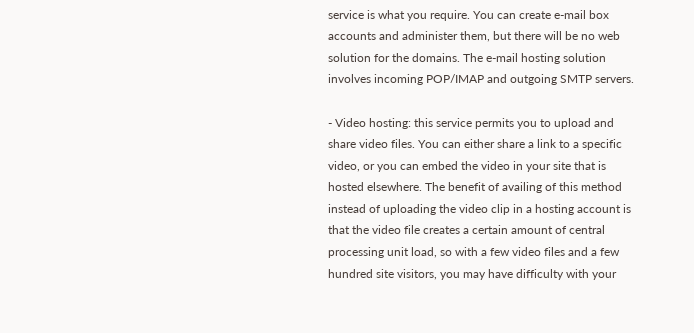service is what you require. You can create e-mail box accounts and administer them, but there will be no web solution for the domains. The e-mail hosting solution involves incoming POP/IMAP and outgoing SMTP servers.

- Video hosting: this service permits you to upload and share video files. You can either share a link to a specific video, or you can embed the video in your site that is hosted elsewhere. The benefit of availing of this method instead of uploading the video clip in a hosting account is that the video file creates a certain amount of central processing unit load, so with a few video files and a few hundred site visitors, you may have difficulty with your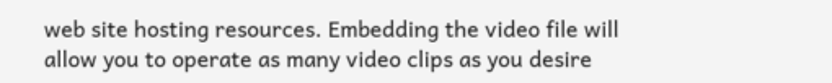web site hosting resources. Embedding the video file will allow you to operate as many video clips as you desire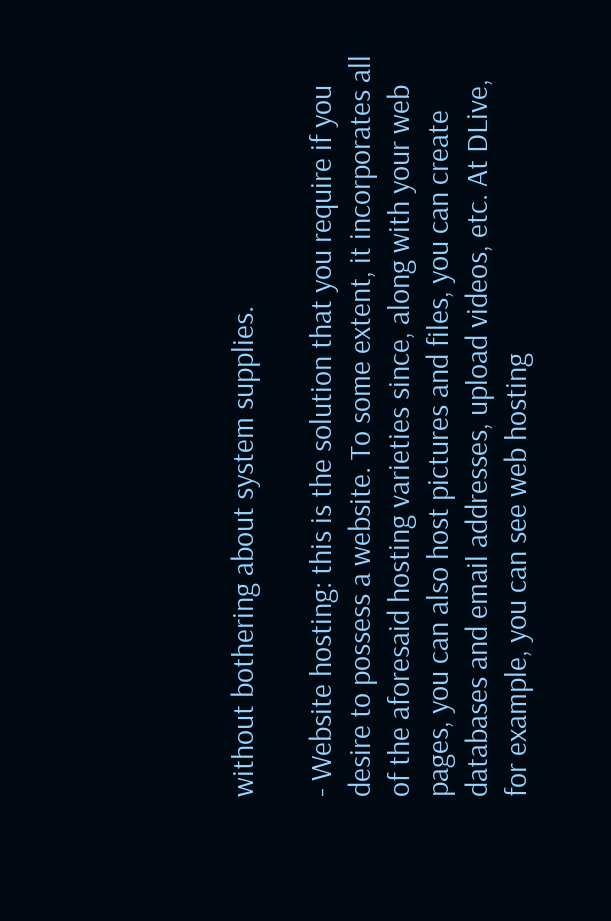without bothering about system supplies.

- Website hosting: this is the solution that you require if you desire to possess a website. To some extent, it incorporates all of the aforesaid hosting varieties since, along with your web pages, you can also host pictures and files, you can create databases and email addresses, upload videos, etc. At DLive, for example, you can see web hosting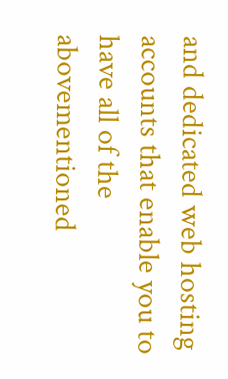and dedicated web hosting accounts that enable you to have all of the abovementioned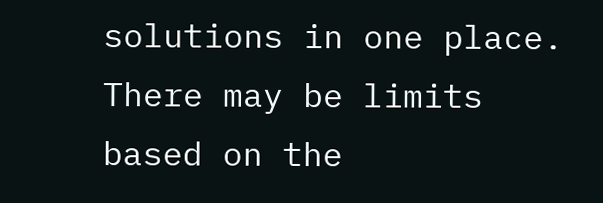solutions in one place. There may be limits based on the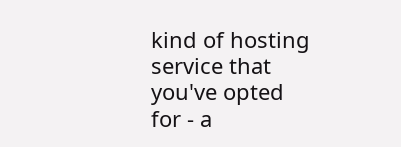kind of hosting service that you've opted for - a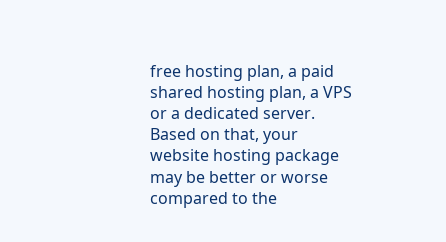free hosting plan, a paid shared hosting plan, a VPS or a dedicated server. Based on that, your website hosting package may be better or worse compared to the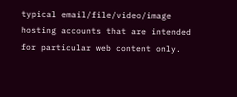typical email/file/video/image hosting accounts that are intended for particular web content only.